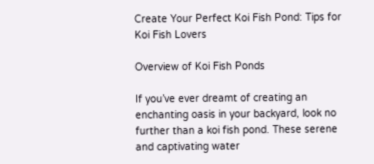Create Your Perfect Koi Fish Pond: Tips for Koi Fish Lovers

Overview of Koi Fish Ponds

If you’ve ever dreamt of creating an enchanting oasis in your backyard, look no further than a koi fish pond. These serene and captivating water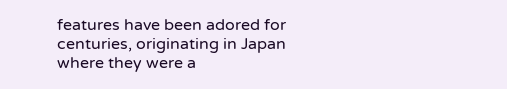features have been adored for centuries, originating in Japan where they were a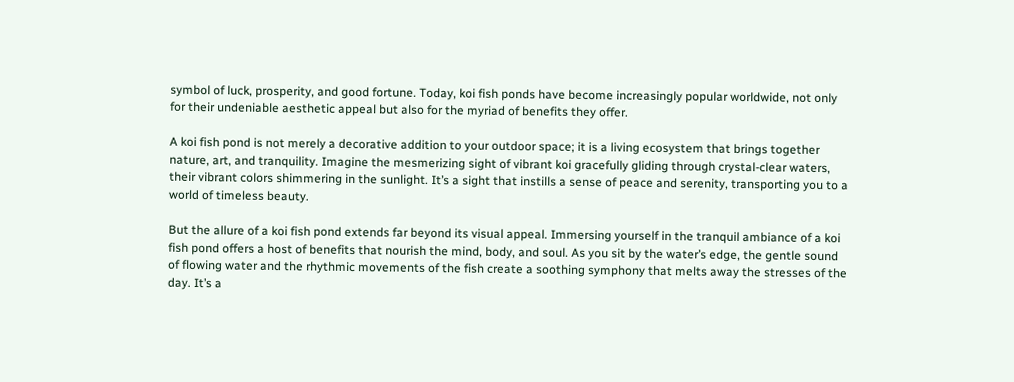symbol of luck, prosperity, and good fortune. Today, koi fish ponds have become increasingly popular worldwide, not only for their undeniable aesthetic appeal but also for the myriad of benefits they offer.

A koi fish pond is not merely a decorative addition to your outdoor space; it is a living ecosystem that brings together nature, art, and tranquility. Imagine the mesmerizing sight of vibrant koi gracefully gliding through crystal-clear waters, their vibrant colors shimmering in the sunlight. It’s a sight that instills a sense of peace and serenity, transporting you to a world of timeless beauty.

But the allure of a koi fish pond extends far beyond its visual appeal. Immersing yourself in the tranquil ambiance of a koi fish pond offers a host of benefits that nourish the mind, body, and soul. As you sit by the water’s edge, the gentle sound of flowing water and the rhythmic movements of the fish create a soothing symphony that melts away the stresses of the day. It’s a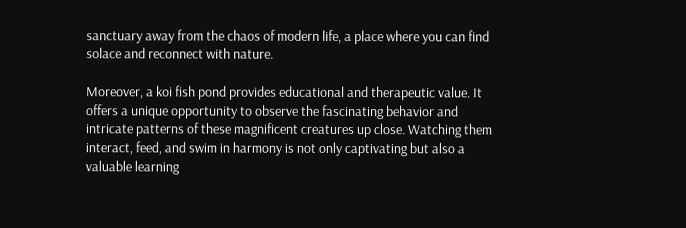sanctuary away from the chaos of modern life, a place where you can find solace and reconnect with nature.

Moreover, a koi fish pond provides educational and therapeutic value. It offers a unique opportunity to observe the fascinating behavior and intricate patterns of these magnificent creatures up close. Watching them interact, feed, and swim in harmony is not only captivating but also a valuable learning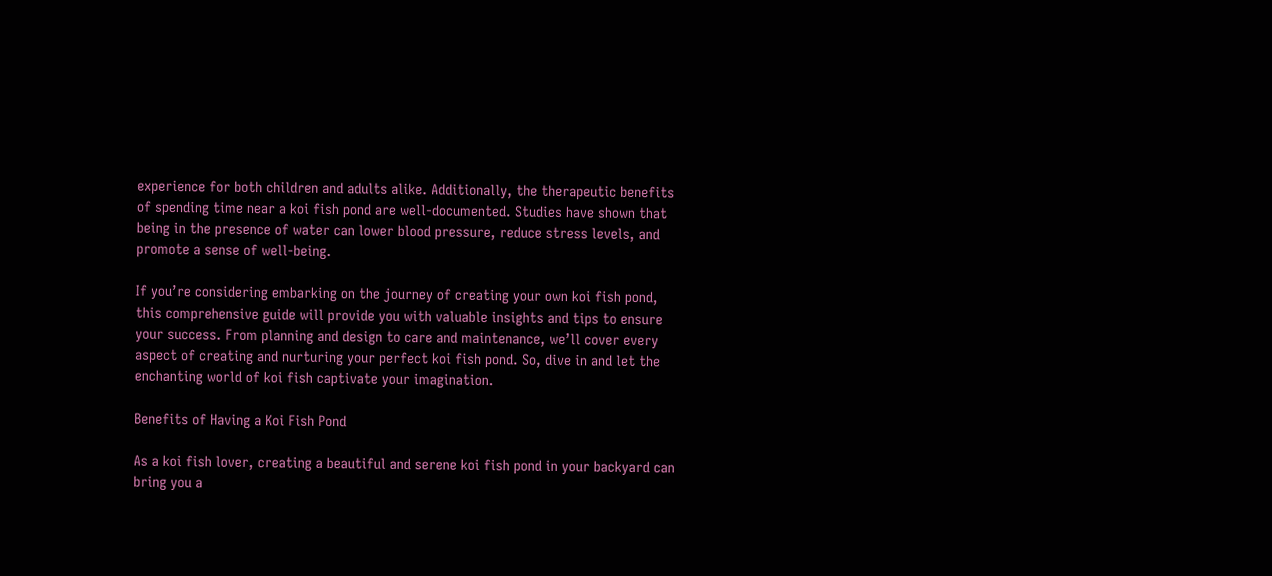experience for both children and adults alike. Additionally, the therapeutic benefits of spending time near a koi fish pond are well-documented. Studies have shown that being in the presence of water can lower blood pressure, reduce stress levels, and promote a sense of well-being.

If you’re considering embarking on the journey of creating your own koi fish pond, this comprehensive guide will provide you with valuable insights and tips to ensure your success. From planning and design to care and maintenance, we’ll cover every aspect of creating and nurturing your perfect koi fish pond. So, dive in and let the enchanting world of koi fish captivate your imagination.

Benefits of Having a Koi Fish Pond

As a koi fish lover, creating a beautiful and serene koi fish pond in your backyard can bring you a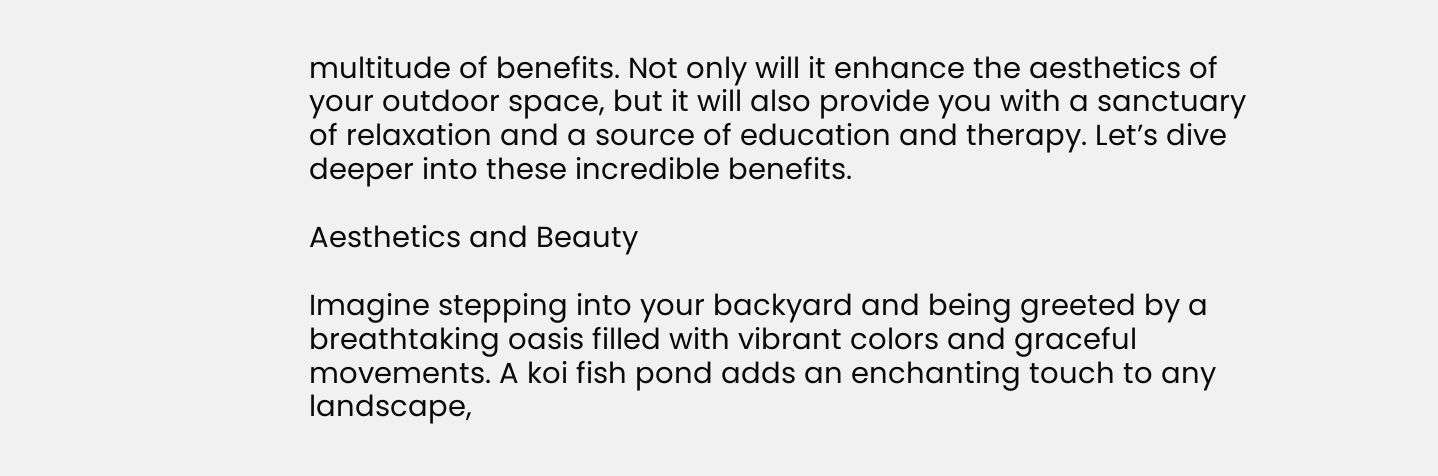multitude of benefits. Not only will it enhance the aesthetics of your outdoor space, but it will also provide you with a sanctuary of relaxation and a source of education and therapy. Let’s dive deeper into these incredible benefits.

Aesthetics and Beauty

Imagine stepping into your backyard and being greeted by a breathtaking oasis filled with vibrant colors and graceful movements. A koi fish pond adds an enchanting touch to any landscape,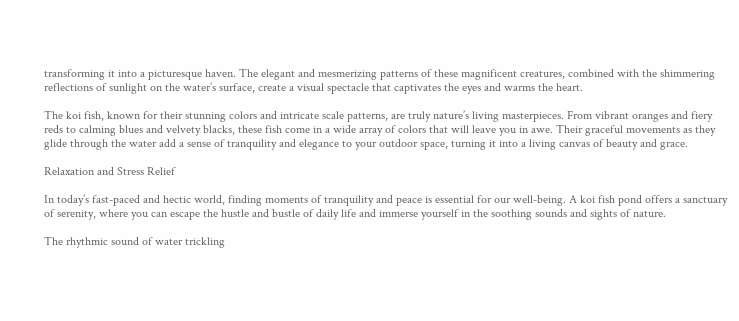transforming it into a picturesque haven. The elegant and mesmerizing patterns of these magnificent creatures, combined with the shimmering reflections of sunlight on the water’s surface, create a visual spectacle that captivates the eyes and warms the heart.

The koi fish, known for their stunning colors and intricate scale patterns, are truly nature’s living masterpieces. From vibrant oranges and fiery reds to calming blues and velvety blacks, these fish come in a wide array of colors that will leave you in awe. Their graceful movements as they glide through the water add a sense of tranquility and elegance to your outdoor space, turning it into a living canvas of beauty and grace.

Relaxation and Stress Relief

In today’s fast-paced and hectic world, finding moments of tranquility and peace is essential for our well-being. A koi fish pond offers a sanctuary of serenity, where you can escape the hustle and bustle of daily life and immerse yourself in the soothing sounds and sights of nature.

The rhythmic sound of water trickling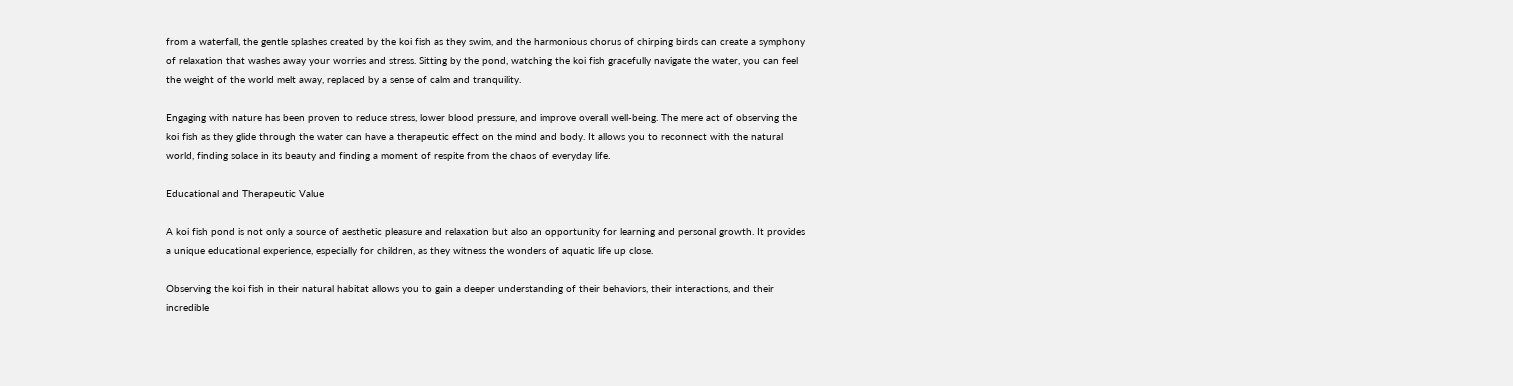from a waterfall, the gentle splashes created by the koi fish as they swim, and the harmonious chorus of chirping birds can create a symphony of relaxation that washes away your worries and stress. Sitting by the pond, watching the koi fish gracefully navigate the water, you can feel the weight of the world melt away, replaced by a sense of calm and tranquility.

Engaging with nature has been proven to reduce stress, lower blood pressure, and improve overall well-being. The mere act of observing the koi fish as they glide through the water can have a therapeutic effect on the mind and body. It allows you to reconnect with the natural world, finding solace in its beauty and finding a moment of respite from the chaos of everyday life.

Educational and Therapeutic Value

A koi fish pond is not only a source of aesthetic pleasure and relaxation but also an opportunity for learning and personal growth. It provides a unique educational experience, especially for children, as they witness the wonders of aquatic life up close.

Observing the koi fish in their natural habitat allows you to gain a deeper understanding of their behaviors, their interactions, and their incredible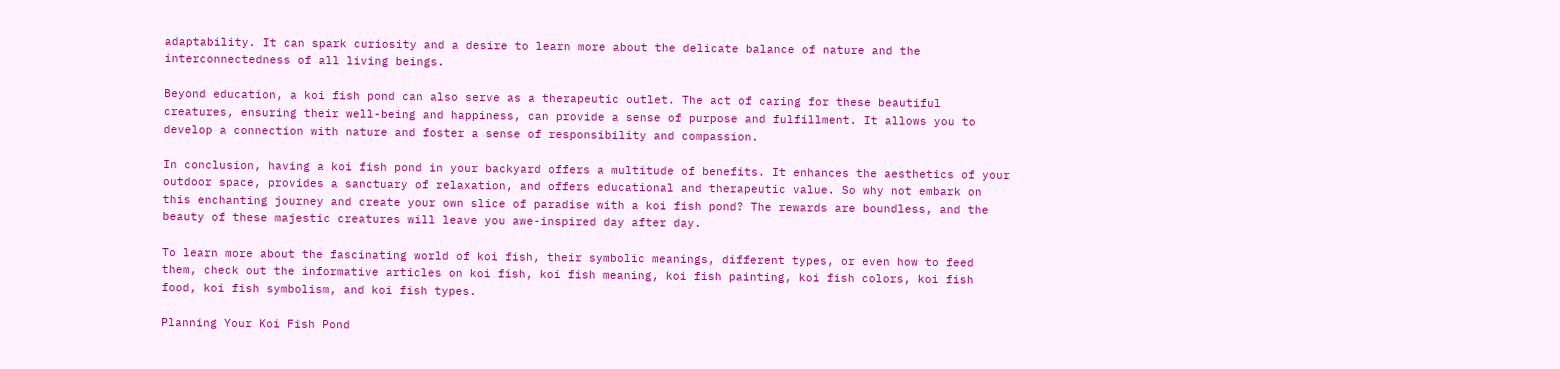adaptability. It can spark curiosity and a desire to learn more about the delicate balance of nature and the interconnectedness of all living beings.

Beyond education, a koi fish pond can also serve as a therapeutic outlet. The act of caring for these beautiful creatures, ensuring their well-being and happiness, can provide a sense of purpose and fulfillment. It allows you to develop a connection with nature and foster a sense of responsibility and compassion.

In conclusion, having a koi fish pond in your backyard offers a multitude of benefits. It enhances the aesthetics of your outdoor space, provides a sanctuary of relaxation, and offers educational and therapeutic value. So why not embark on this enchanting journey and create your own slice of paradise with a koi fish pond? The rewards are boundless, and the beauty of these majestic creatures will leave you awe-inspired day after day.

To learn more about the fascinating world of koi fish, their symbolic meanings, different types, or even how to feed them, check out the informative articles on koi fish, koi fish meaning, koi fish painting, koi fish colors, koi fish food, koi fish symbolism, and koi fish types.

Planning Your Koi Fish Pond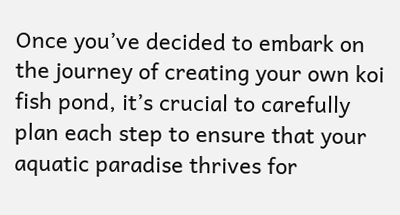Once you’ve decided to embark on the journey of creating your own koi fish pond, it’s crucial to carefully plan each step to ensure that your aquatic paradise thrives for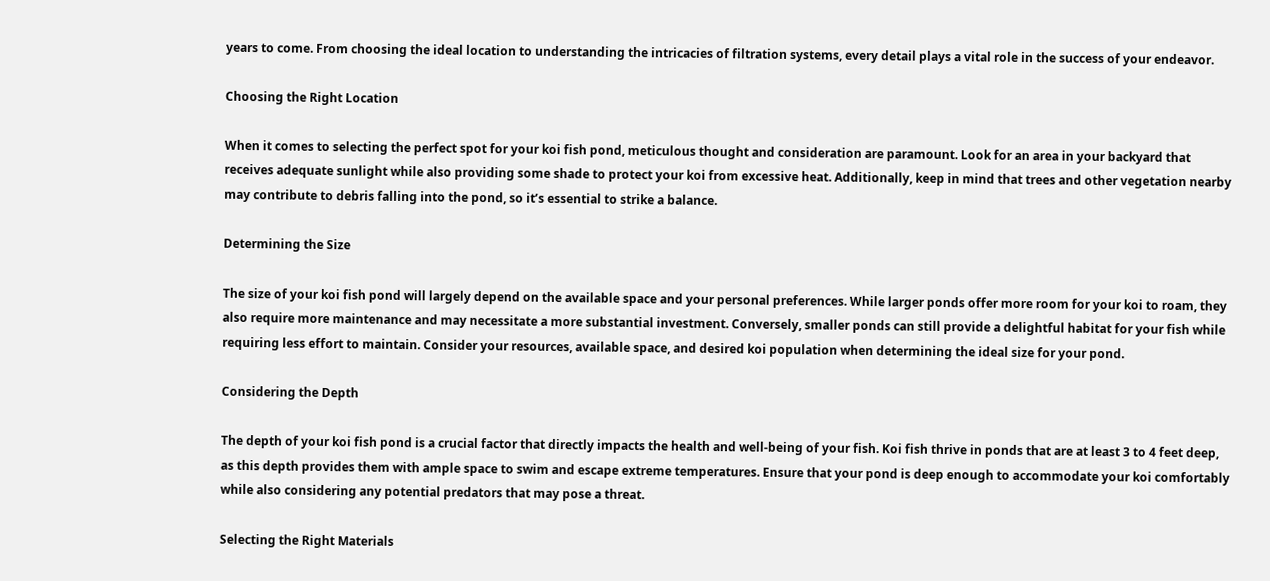years to come. From choosing the ideal location to understanding the intricacies of filtration systems, every detail plays a vital role in the success of your endeavor.

Choosing the Right Location

When it comes to selecting the perfect spot for your koi fish pond, meticulous thought and consideration are paramount. Look for an area in your backyard that receives adequate sunlight while also providing some shade to protect your koi from excessive heat. Additionally, keep in mind that trees and other vegetation nearby may contribute to debris falling into the pond, so it’s essential to strike a balance.

Determining the Size

The size of your koi fish pond will largely depend on the available space and your personal preferences. While larger ponds offer more room for your koi to roam, they also require more maintenance and may necessitate a more substantial investment. Conversely, smaller ponds can still provide a delightful habitat for your fish while requiring less effort to maintain. Consider your resources, available space, and desired koi population when determining the ideal size for your pond.

Considering the Depth

The depth of your koi fish pond is a crucial factor that directly impacts the health and well-being of your fish. Koi fish thrive in ponds that are at least 3 to 4 feet deep, as this depth provides them with ample space to swim and escape extreme temperatures. Ensure that your pond is deep enough to accommodate your koi comfortably while also considering any potential predators that may pose a threat.

Selecting the Right Materials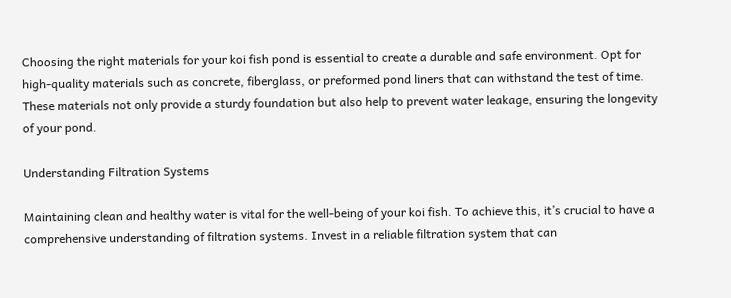Choosing the right materials for your koi fish pond is essential to create a durable and safe environment. Opt for high-quality materials such as concrete, fiberglass, or preformed pond liners that can withstand the test of time. These materials not only provide a sturdy foundation but also help to prevent water leakage, ensuring the longevity of your pond.

Understanding Filtration Systems

Maintaining clean and healthy water is vital for the well-being of your koi fish. To achieve this, it’s crucial to have a comprehensive understanding of filtration systems. Invest in a reliable filtration system that can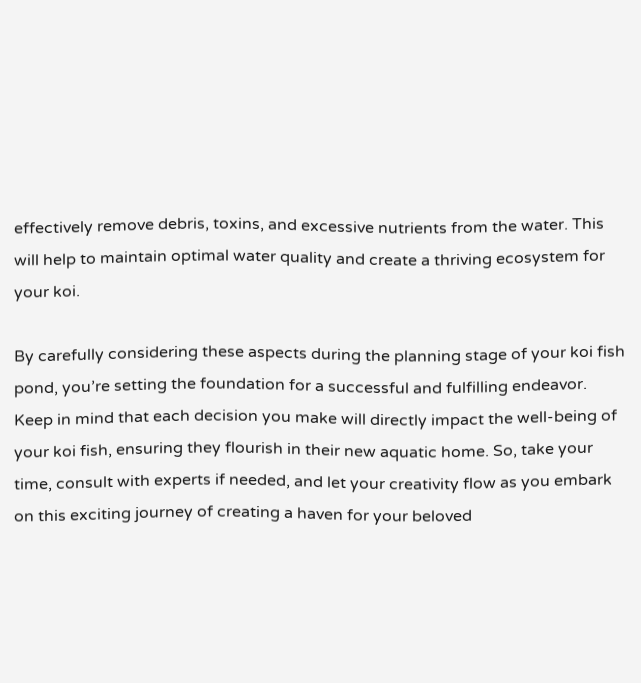effectively remove debris, toxins, and excessive nutrients from the water. This will help to maintain optimal water quality and create a thriving ecosystem for your koi.

By carefully considering these aspects during the planning stage of your koi fish pond, you’re setting the foundation for a successful and fulfilling endeavor. Keep in mind that each decision you make will directly impact the well-being of your koi fish, ensuring they flourish in their new aquatic home. So, take your time, consult with experts if needed, and let your creativity flow as you embark on this exciting journey of creating a haven for your beloved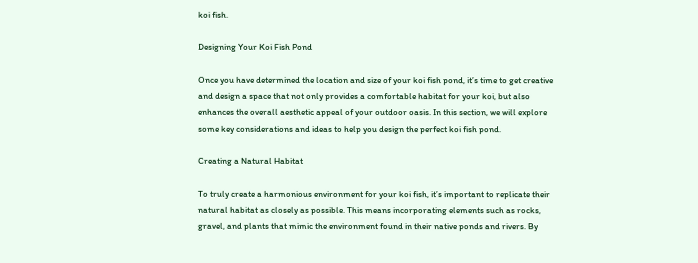koi fish.

Designing Your Koi Fish Pond

Once you have determined the location and size of your koi fish pond, it’s time to get creative and design a space that not only provides a comfortable habitat for your koi, but also enhances the overall aesthetic appeal of your outdoor oasis. In this section, we will explore some key considerations and ideas to help you design the perfect koi fish pond.

Creating a Natural Habitat

To truly create a harmonious environment for your koi fish, it’s important to replicate their natural habitat as closely as possible. This means incorporating elements such as rocks, gravel, and plants that mimic the environment found in their native ponds and rivers. By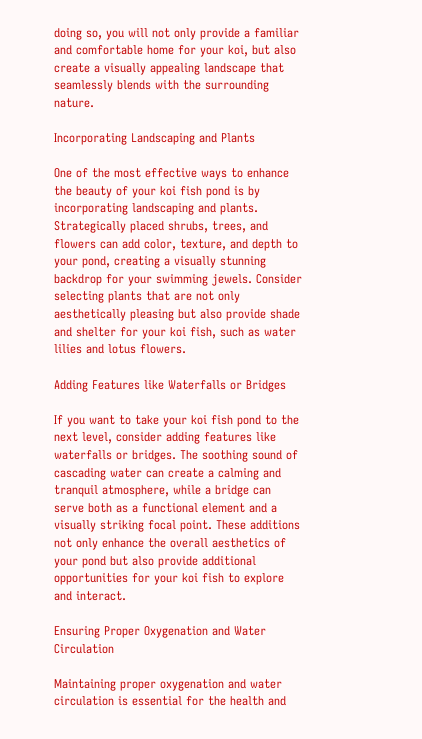doing so, you will not only provide a familiar and comfortable home for your koi, but also create a visually appealing landscape that seamlessly blends with the surrounding nature.

Incorporating Landscaping and Plants

One of the most effective ways to enhance the beauty of your koi fish pond is by incorporating landscaping and plants. Strategically placed shrubs, trees, and flowers can add color, texture, and depth to your pond, creating a visually stunning backdrop for your swimming jewels. Consider selecting plants that are not only aesthetically pleasing but also provide shade and shelter for your koi fish, such as water lilies and lotus flowers.

Adding Features like Waterfalls or Bridges

If you want to take your koi fish pond to the next level, consider adding features like waterfalls or bridges. The soothing sound of cascading water can create a calming and tranquil atmosphere, while a bridge can serve both as a functional element and a visually striking focal point. These additions not only enhance the overall aesthetics of your pond but also provide additional opportunities for your koi fish to explore and interact.

Ensuring Proper Oxygenation and Water Circulation

Maintaining proper oxygenation and water circulation is essential for the health and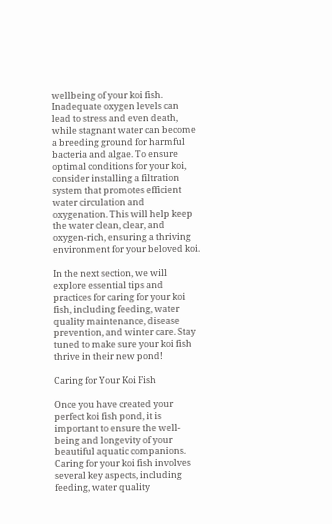wellbeing of your koi fish. Inadequate oxygen levels can lead to stress and even death, while stagnant water can become a breeding ground for harmful bacteria and algae. To ensure optimal conditions for your koi, consider installing a filtration system that promotes efficient water circulation and oxygenation. This will help keep the water clean, clear, and oxygen-rich, ensuring a thriving environment for your beloved koi.

In the next section, we will explore essential tips and practices for caring for your koi fish, including feeding, water quality maintenance, disease prevention, and winter care. Stay tuned to make sure your koi fish thrive in their new pond!

Caring for Your Koi Fish

Once you have created your perfect koi fish pond, it is important to ensure the well-being and longevity of your beautiful aquatic companions. Caring for your koi fish involves several key aspects, including feeding, water quality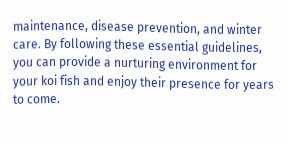maintenance, disease prevention, and winter care. By following these essential guidelines, you can provide a nurturing environment for your koi fish and enjoy their presence for years to come.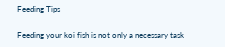Feeding Tips

Feeding your koi fish is not only a necessary task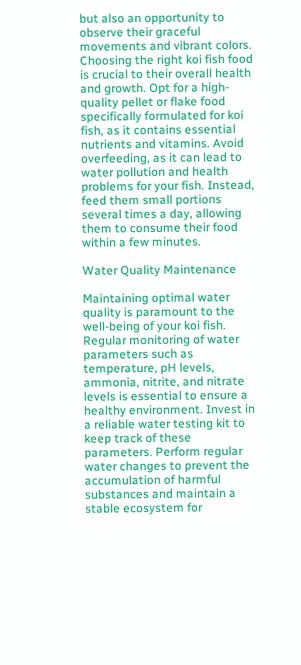but also an opportunity to observe their graceful movements and vibrant colors. Choosing the right koi fish food is crucial to their overall health and growth. Opt for a high-quality pellet or flake food specifically formulated for koi fish, as it contains essential nutrients and vitamins. Avoid overfeeding, as it can lead to water pollution and health problems for your fish. Instead, feed them small portions several times a day, allowing them to consume their food within a few minutes.

Water Quality Maintenance

Maintaining optimal water quality is paramount to the well-being of your koi fish. Regular monitoring of water parameters such as temperature, pH levels, ammonia, nitrite, and nitrate levels is essential to ensure a healthy environment. Invest in a reliable water testing kit to keep track of these parameters. Perform regular water changes to prevent the accumulation of harmful substances and maintain a stable ecosystem for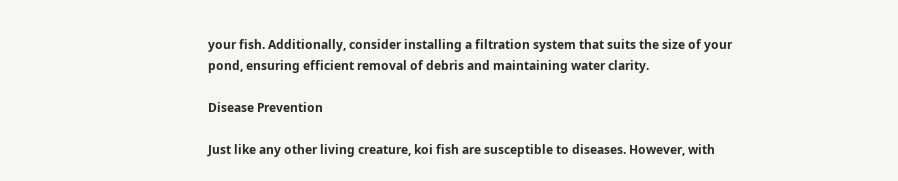your fish. Additionally, consider installing a filtration system that suits the size of your pond, ensuring efficient removal of debris and maintaining water clarity.

Disease Prevention

Just like any other living creature, koi fish are susceptible to diseases. However, with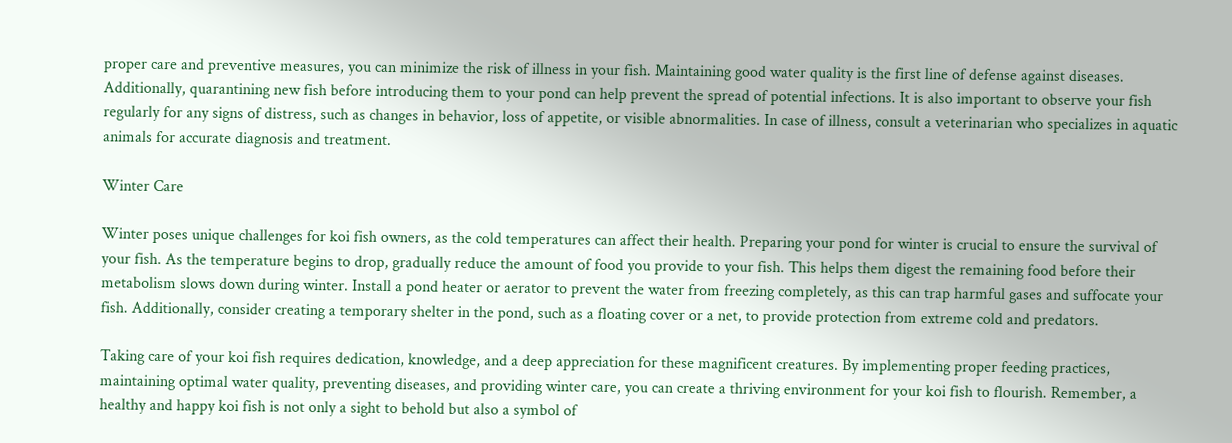proper care and preventive measures, you can minimize the risk of illness in your fish. Maintaining good water quality is the first line of defense against diseases. Additionally, quarantining new fish before introducing them to your pond can help prevent the spread of potential infections. It is also important to observe your fish regularly for any signs of distress, such as changes in behavior, loss of appetite, or visible abnormalities. In case of illness, consult a veterinarian who specializes in aquatic animals for accurate diagnosis and treatment.

Winter Care

Winter poses unique challenges for koi fish owners, as the cold temperatures can affect their health. Preparing your pond for winter is crucial to ensure the survival of your fish. As the temperature begins to drop, gradually reduce the amount of food you provide to your fish. This helps them digest the remaining food before their metabolism slows down during winter. Install a pond heater or aerator to prevent the water from freezing completely, as this can trap harmful gases and suffocate your fish. Additionally, consider creating a temporary shelter in the pond, such as a floating cover or a net, to provide protection from extreme cold and predators.

Taking care of your koi fish requires dedication, knowledge, and a deep appreciation for these magnificent creatures. By implementing proper feeding practices, maintaining optimal water quality, preventing diseases, and providing winter care, you can create a thriving environment for your koi fish to flourish. Remember, a healthy and happy koi fish is not only a sight to behold but also a symbol of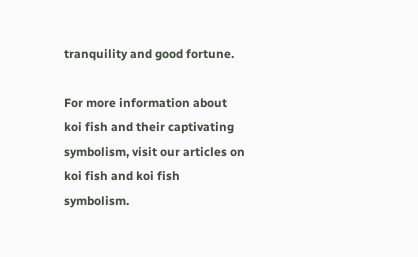tranquility and good fortune.

For more information about koi fish and their captivating symbolism, visit our articles on koi fish and koi fish symbolism.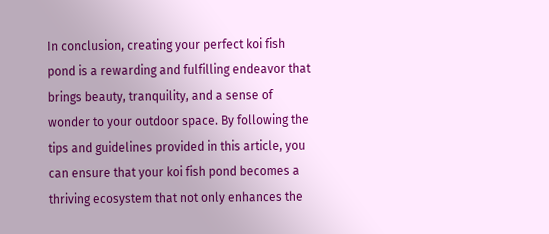In conclusion, creating your perfect koi fish pond is a rewarding and fulfilling endeavor that brings beauty, tranquility, and a sense of wonder to your outdoor space. By following the tips and guidelines provided in this article, you can ensure that your koi fish pond becomes a thriving ecosystem that not only enhances the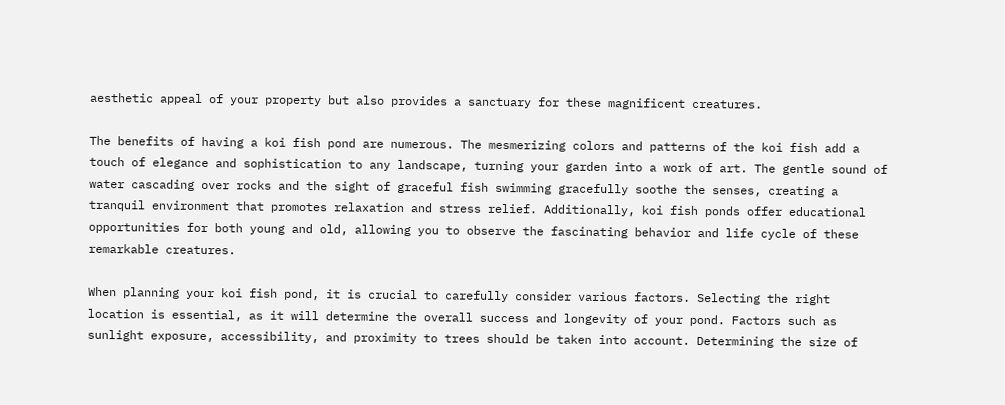aesthetic appeal of your property but also provides a sanctuary for these magnificent creatures.

The benefits of having a koi fish pond are numerous. The mesmerizing colors and patterns of the koi fish add a touch of elegance and sophistication to any landscape, turning your garden into a work of art. The gentle sound of water cascading over rocks and the sight of graceful fish swimming gracefully soothe the senses, creating a tranquil environment that promotes relaxation and stress relief. Additionally, koi fish ponds offer educational opportunities for both young and old, allowing you to observe the fascinating behavior and life cycle of these remarkable creatures.

When planning your koi fish pond, it is crucial to carefully consider various factors. Selecting the right location is essential, as it will determine the overall success and longevity of your pond. Factors such as sunlight exposure, accessibility, and proximity to trees should be taken into account. Determining the size of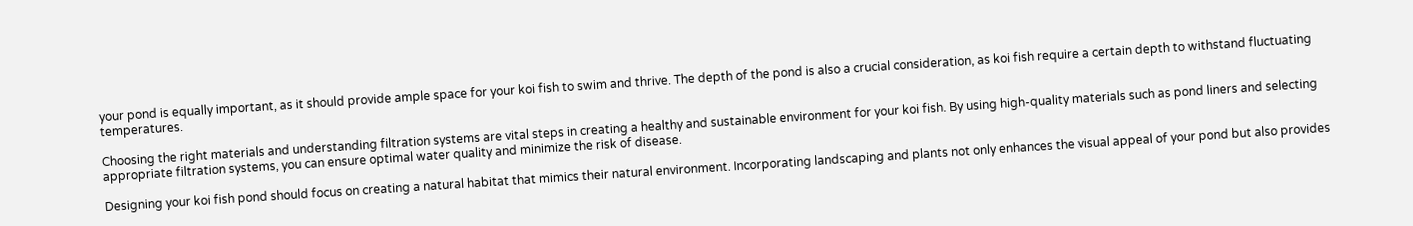your pond is equally important, as it should provide ample space for your koi fish to swim and thrive. The depth of the pond is also a crucial consideration, as koi fish require a certain depth to withstand fluctuating temperatures.

Choosing the right materials and understanding filtration systems are vital steps in creating a healthy and sustainable environment for your koi fish. By using high-quality materials such as pond liners and selecting appropriate filtration systems, you can ensure optimal water quality and minimize the risk of disease.

Designing your koi fish pond should focus on creating a natural habitat that mimics their natural environment. Incorporating landscaping and plants not only enhances the visual appeal of your pond but also provides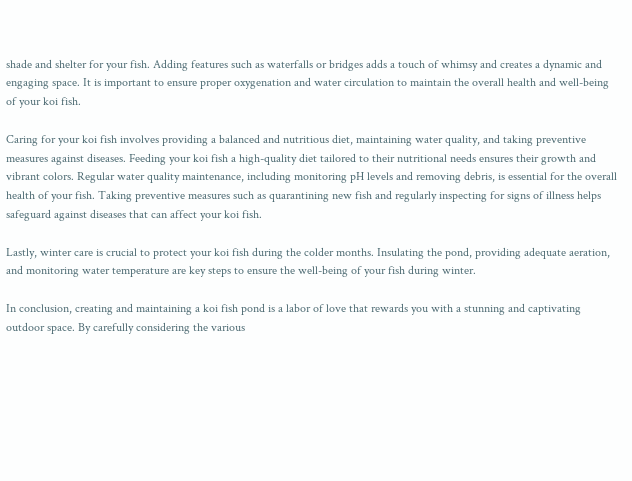shade and shelter for your fish. Adding features such as waterfalls or bridges adds a touch of whimsy and creates a dynamic and engaging space. It is important to ensure proper oxygenation and water circulation to maintain the overall health and well-being of your koi fish.

Caring for your koi fish involves providing a balanced and nutritious diet, maintaining water quality, and taking preventive measures against diseases. Feeding your koi fish a high-quality diet tailored to their nutritional needs ensures their growth and vibrant colors. Regular water quality maintenance, including monitoring pH levels and removing debris, is essential for the overall health of your fish. Taking preventive measures such as quarantining new fish and regularly inspecting for signs of illness helps safeguard against diseases that can affect your koi fish.

Lastly, winter care is crucial to protect your koi fish during the colder months. Insulating the pond, providing adequate aeration, and monitoring water temperature are key steps to ensure the well-being of your fish during winter.

In conclusion, creating and maintaining a koi fish pond is a labor of love that rewards you with a stunning and captivating outdoor space. By carefully considering the various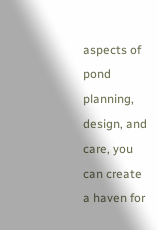aspects of pond planning, design, and care, you can create a haven for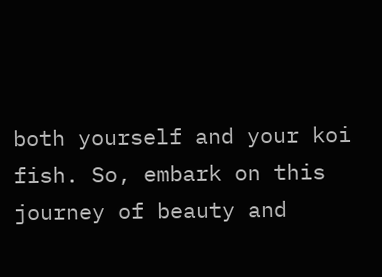both yourself and your koi fish. So, embark on this journey of beauty and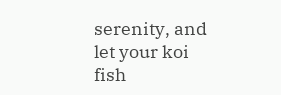serenity, and let your koi fish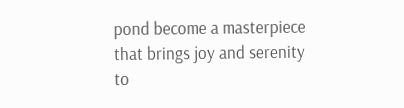pond become a masterpiece that brings joy and serenity to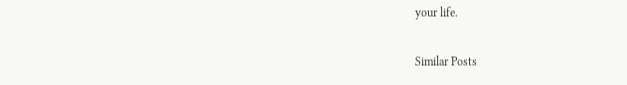your life.

Similar Posts